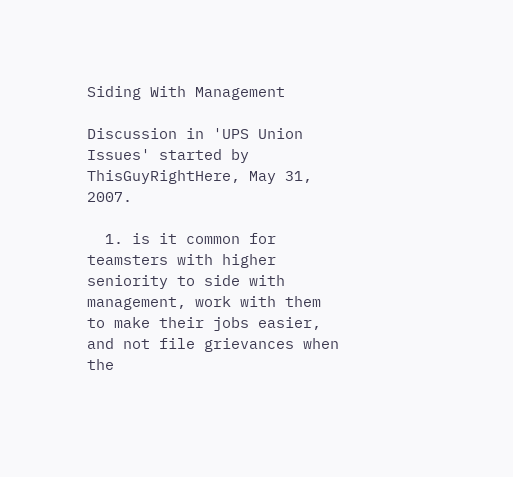Siding With Management

Discussion in 'UPS Union Issues' started by ThisGuyRightHere, May 31, 2007.

  1. is it common for teamsters with higher seniority to side with management, work with them to make their jobs easier, and not file grievances when the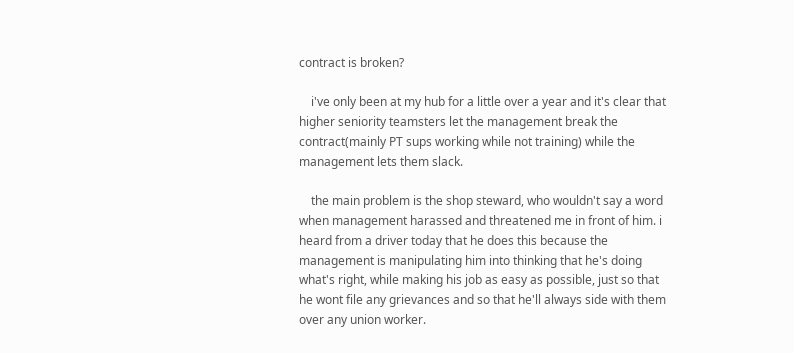contract is broken?

    i've only been at my hub for a little over a year and it's clear that higher seniority teamsters let the management break the contract(mainly PT sups working while not training) while the management lets them slack.

    the main problem is the shop steward, who wouldn't say a word when management harassed and threatened me in front of him. i heard from a driver today that he does this because the management is manipulating him into thinking that he's doing what's right, while making his job as easy as possible, just so that he wont file any grievances and so that he'll always side with them over any union worker.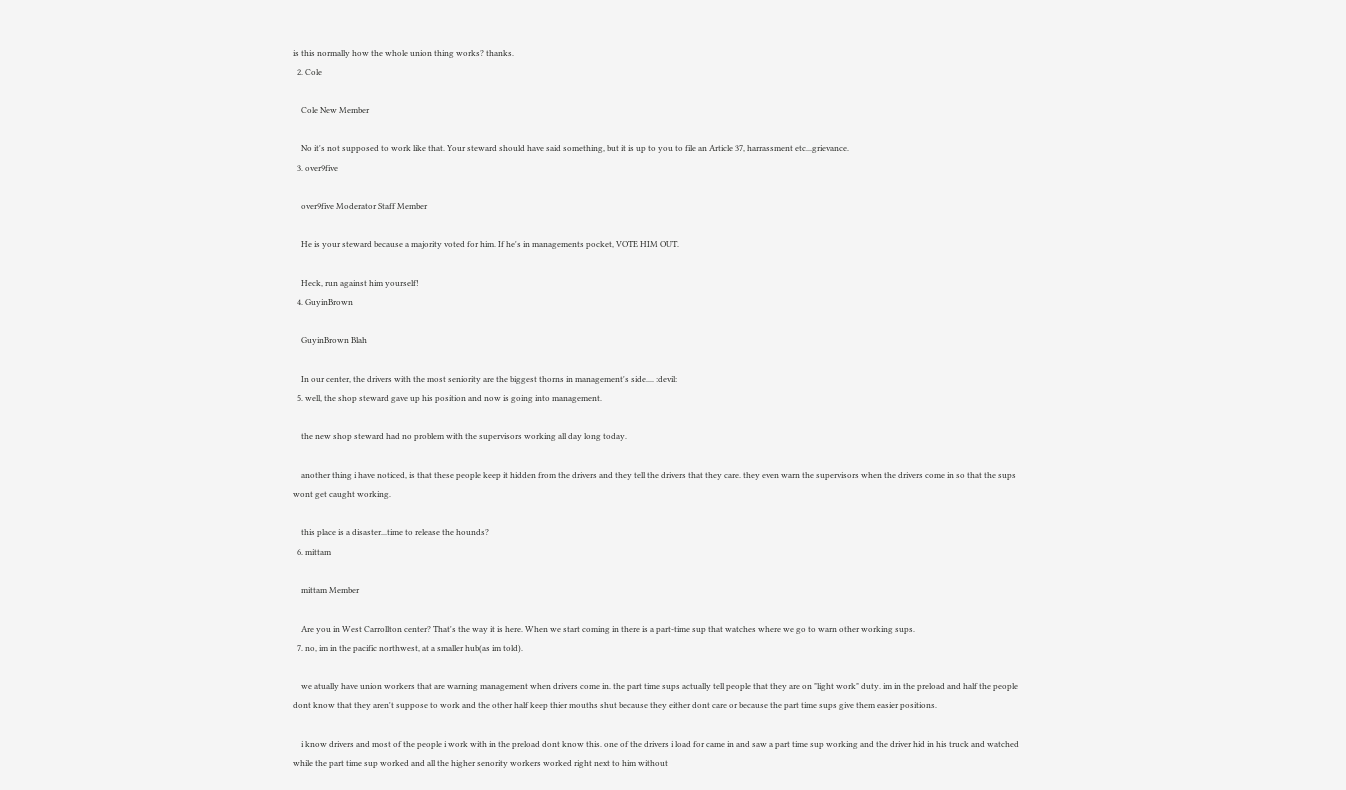is this normally how the whole union thing works? thanks.
  2. Cole

    Cole New Member

    No it's not supposed to work like that. Your steward should have said something, but it is up to you to file an Article 37, harrassment etc...grievance.
  3. over9five

    over9five Moderator Staff Member

    He is your steward because a majority voted for him. If he's in managements pocket, VOTE HIM OUT.

    Heck, run against him yourself!
  4. GuyinBrown

    GuyinBrown Blah

    In our center, the drivers with the most seniority are the biggest thorns in management's side.... :devil:
  5. well, the shop steward gave up his position and now is going into management.

    the new shop steward had no problem with the supervisors working all day long today.

    another thing i have noticed, is that these people keep it hidden from the drivers and they tell the drivers that they care. they even warn the supervisors when the drivers come in so that the sups wont get caught working.

    this place is a disaster...time to release the hounds?
  6. mittam

    mittam Member

    Are you in West Carrollton center? That's the way it is here. When we start coming in there is a part-time sup that watches where we go to warn other working sups.
  7. no, im in the pacific northwest, at a smaller hub(as im told).

    we atually have union workers that are warning management when drivers come in. the part time sups actually tell people that they are on "light work" duty. im in the preload and half the people dont know that they aren't suppose to work and the other half keep thier mouths shut because they either dont care or because the part time sups give them easier positions.

    i know drivers and most of the people i work with in the preload dont know this. one of the drivers i load for came in and saw a part time sup working and the driver hid in his truck and watched while the part time sup worked and all the higher senority workers worked right next to him without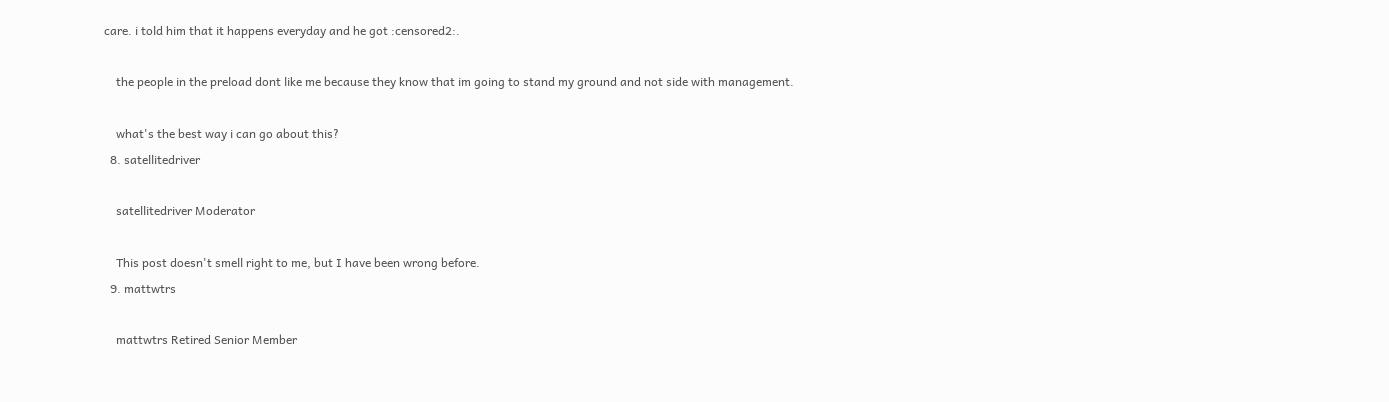care. i told him that it happens everyday and he got :censored2:.

    the people in the preload dont like me because they know that im going to stand my ground and not side with management.

    what's the best way i can go about this?
  8. satellitedriver

    satellitedriver Moderator

    This post doesn't smell right to me, but I have been wrong before.
  9. mattwtrs

    mattwtrs Retired Senior Member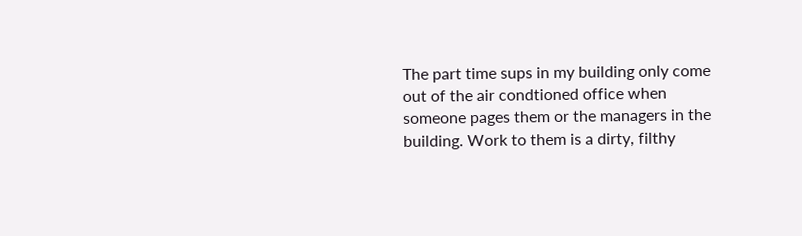The part time sups in my building only come out of the air condtioned office when someone pages them or the managers in the building. Work to them is a dirty, filthy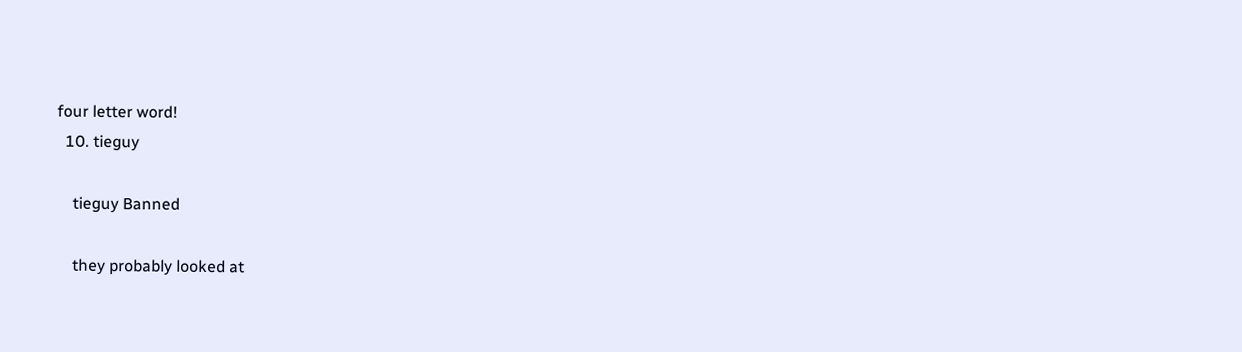four letter word!
  10. tieguy

    tieguy Banned

    they probably looked at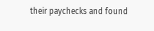their paychecks and found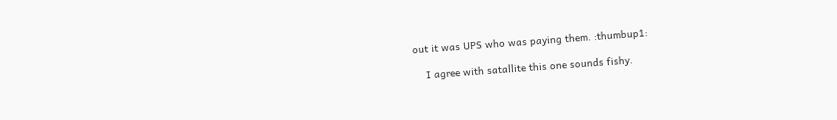out it was UPS who was paying them. :thumbup1:

    I agree with satallite this one sounds fishy.